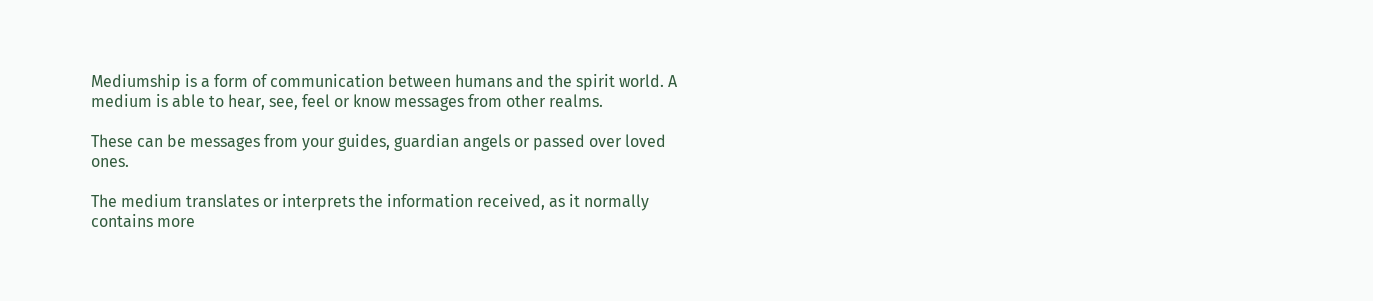Mediumship is a form of communication between humans and the spirit world. A medium is able to hear, see, feel or know messages from other realms.

These can be messages from your guides, guardian angels or passed over loved ones.

The medium translates or interprets the information received, as it normally contains more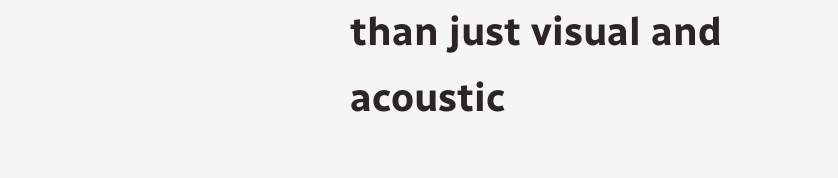than just visual and acoustic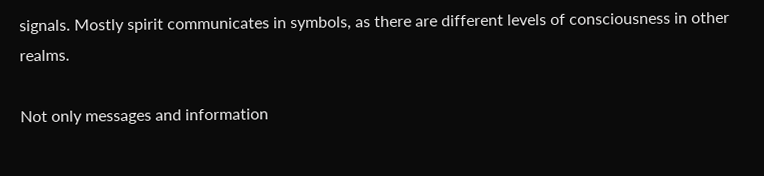signals. Mostly spirit communicates in symbols, as there are different levels of consciousness in other realms.

Not only messages and information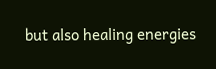but also healing energies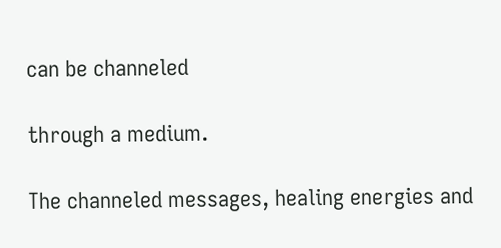can be channeled

through a medium.

The channeled messages, healing energies and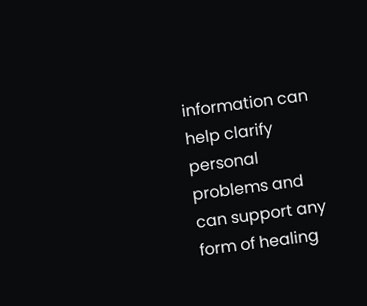information can help clarify personal problems and can support any form of healing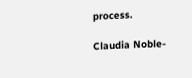process.

Claudia Noble-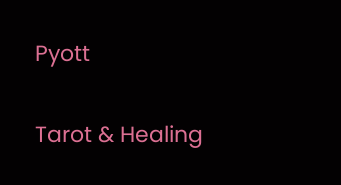Pyott

Tarot & Healing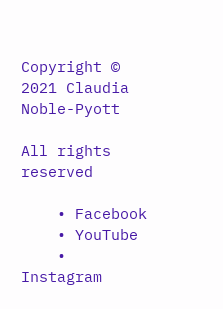Copyright © 2021 Claudia Noble-Pyott

All rights reserved

    • Facebook
    • YouTube
    • Instagram